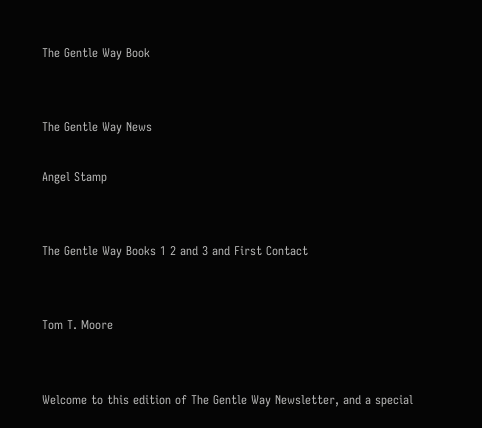The Gentle Way Book


The Gentle Way News

Angel Stamp


The Gentle Way Books 1 2 and 3 and First Contact


Tom T. Moore


Welcome to this edition of The Gentle Way Newsletter, and a special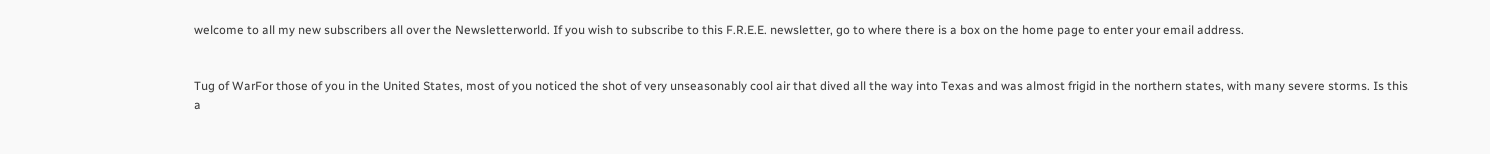welcome to all my new subscribers all over the Newsletterworld. If you wish to subscribe to this F.R.E.E. newsletter, go to where there is a box on the home page to enter your email address.


Tug of WarFor those of you in the United States, most of you noticed the shot of very unseasonably cool air that dived all the way into Texas and was almost frigid in the northern states, with many severe storms. Is this a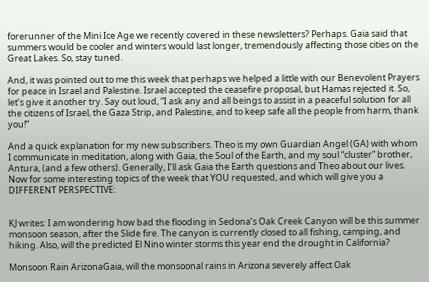forerunner of the Mini Ice Age we recently covered in these newsletters? Perhaps. Gaia said that summers would be cooler and winters would last longer, tremendously affecting those cities on the Great Lakes. So, stay tuned.

And, it was pointed out to me this week that perhaps we helped a little with our Benevolent Prayers for peace in Israel and Palestine. Israel accepted the ceasefire proposal, but Hamas rejected it. So, let’s give it another try. Say out loud, “I ask any and all beings to assist in a peaceful solution for all the citizens of Israel, the Gaza Strip, and Palestine, and to keep safe all the people from harm, thank you!”

And a quick explanation for my new subscribers. Theo is my own Guardian Angel (GA) with whom I communicate in meditation, along with Gaia, the Soul of the Earth, and my soul “cluster” brother, Antura, (and a few others). Generally, I’ll ask Gaia the Earth questions and Theo about our lives. Now for some interesting topics of the week that YOU requested, and which will give you a DIFFERENT PERSPECTIVE:


KJ writes: I am wondering how bad the flooding in Sedona’s Oak Creek Canyon will be this summer monsoon season, after the Slide fire. The canyon is currently closed to all fishing, camping, and hiking. Also, will the predicted El Nino winter storms this year end the drought in California?

Monsoon Rain ArizonaGaia, will the monsoonal rains in Arizona severely affect Oak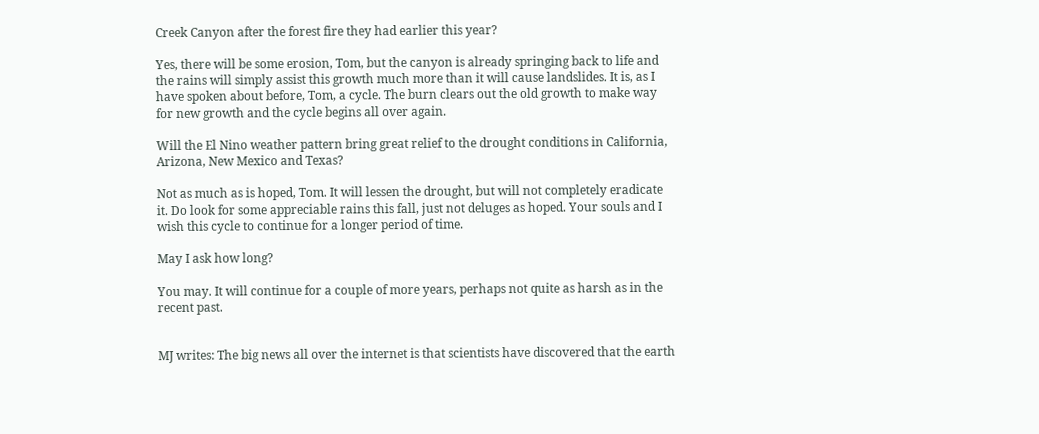Creek Canyon after the forest fire they had earlier this year?

Yes, there will be some erosion, Tom, but the canyon is already springing back to life and the rains will simply assist this growth much more than it will cause landslides. It is, as I have spoken about before, Tom, a cycle. The burn clears out the old growth to make way for new growth and the cycle begins all over again.

Will the El Nino weather pattern bring great relief to the drought conditions in California, Arizona, New Mexico and Texas?

Not as much as is hoped, Tom. It will lessen the drought, but will not completely eradicate it. Do look for some appreciable rains this fall, just not deluges as hoped. Your souls and I wish this cycle to continue for a longer period of time.

May I ask how long?

You may. It will continue for a couple of more years, perhaps not quite as harsh as in the recent past.


MJ writes: The big news all over the internet is that scientists have discovered that the earth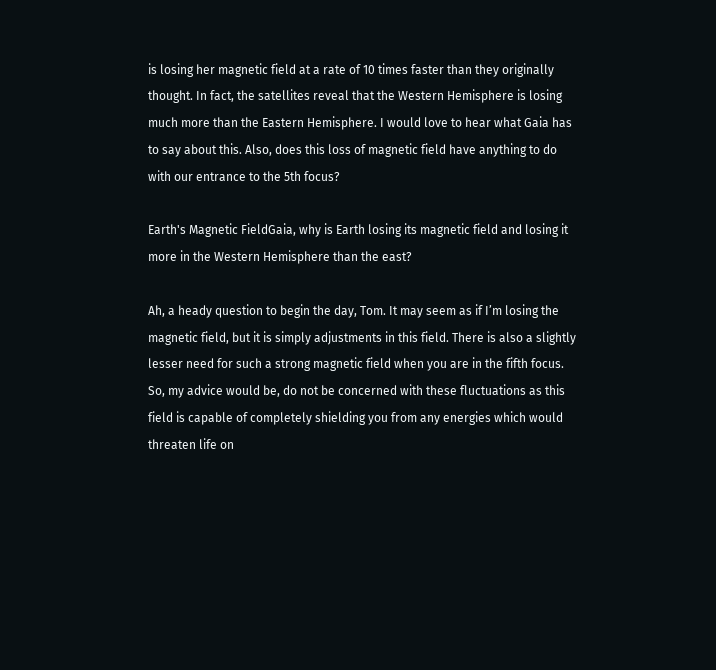is losing her magnetic field at a rate of 10 times faster than they originally thought. In fact, the satellites reveal that the Western Hemisphere is losing much more than the Eastern Hemisphere. I would love to hear what Gaia has to say about this. Also, does this loss of magnetic field have anything to do with our entrance to the 5th focus?

Earth's Magnetic FieldGaia, why is Earth losing its magnetic field and losing it more in the Western Hemisphere than the east?

Ah, a heady question to begin the day, Tom. It may seem as if I’m losing the magnetic field, but it is simply adjustments in this field. There is also a slightly lesser need for such a strong magnetic field when you are in the fifth focus. So, my advice would be, do not be concerned with these fluctuations as this field is capable of completely shielding you from any energies which would threaten life on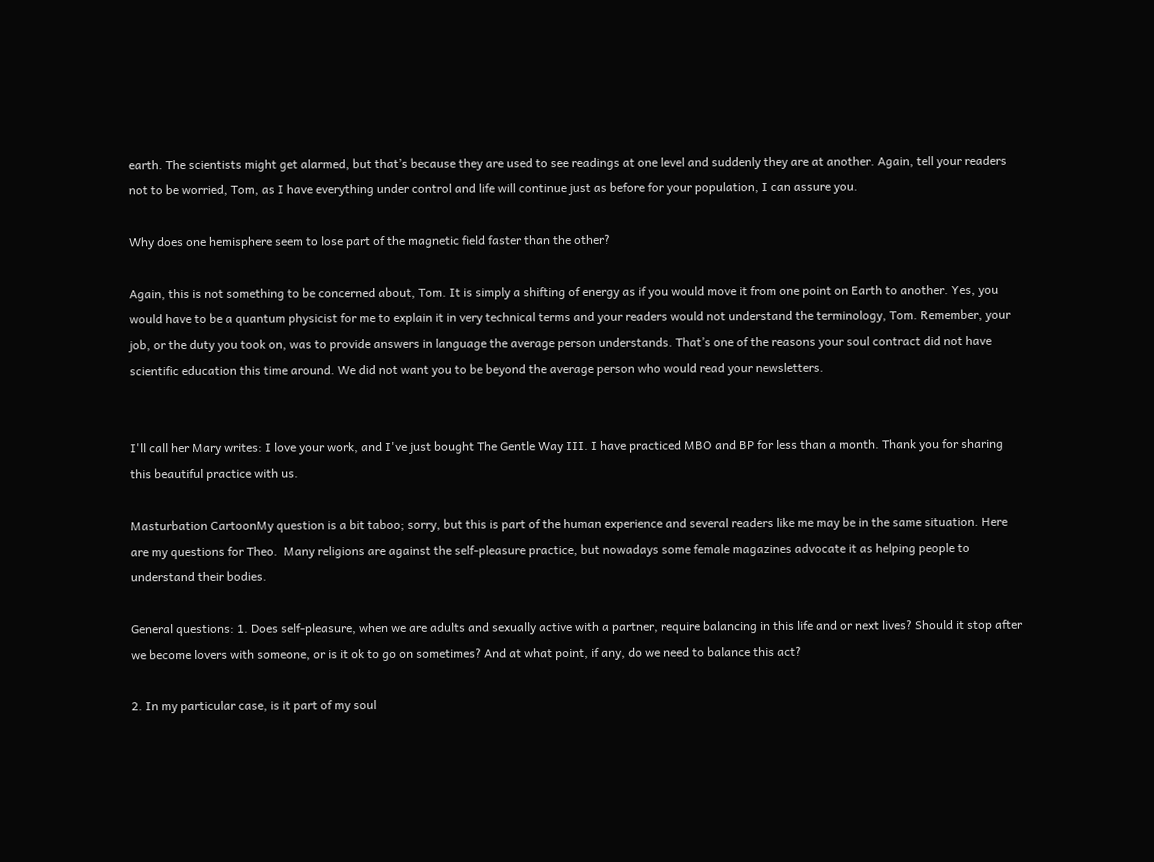earth. The scientists might get alarmed, but that’s because they are used to see readings at one level and suddenly they are at another. Again, tell your readers not to be worried, Tom, as I have everything under control and life will continue just as before for your population, I can assure you.

Why does one hemisphere seem to lose part of the magnetic field faster than the other?

Again, this is not something to be concerned about, Tom. It is simply a shifting of energy as if you would move it from one point on Earth to another. Yes, you would have to be a quantum physicist for me to explain it in very technical terms and your readers would not understand the terminology, Tom. Remember, your job, or the duty you took on, was to provide answers in language the average person understands. That’s one of the reasons your soul contract did not have scientific education this time around. We did not want you to be beyond the average person who would read your newsletters.


I'll call her Mary writes: I love your work, and I've just bought The Gentle Way III. I have practiced MBO and BP for less than a month. Thank you for sharing this beautiful practice with us.

Masturbation CartoonMy question is a bit taboo; sorry, but this is part of the human experience and several readers like me may be in the same situation. Here are my questions for Theo.  Many religions are against the self-pleasure practice, but nowadays some female magazines advocate it as helping people to understand their bodies.

General questions: 1. Does self-pleasure, when we are adults and sexually active with a partner, require balancing in this life and or next lives? Should it stop after we become lovers with someone, or is it ok to go on sometimes? And at what point, if any, do we need to balance this act?

2. In my particular case, is it part of my soul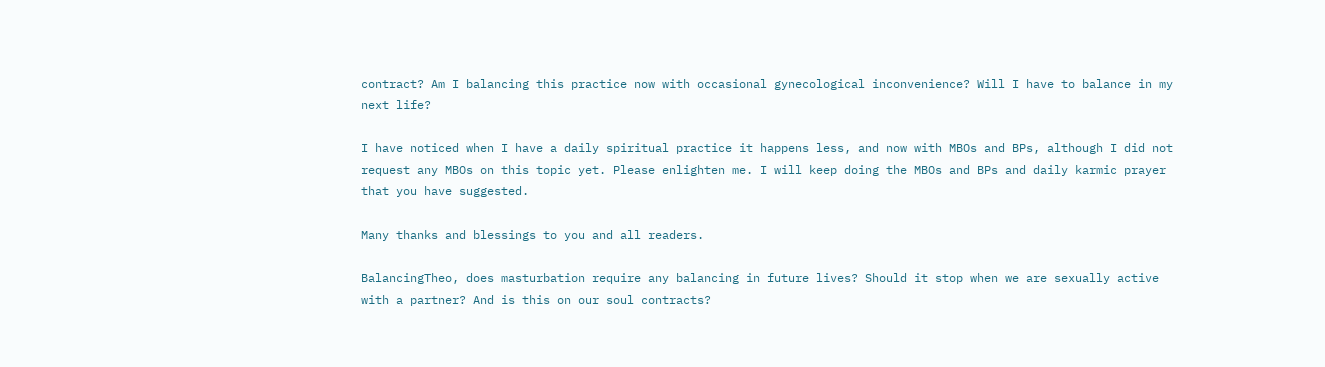contract? Am I balancing this practice now with occasional gynecological inconvenience? Will I have to balance in my next life?

I have noticed when I have a daily spiritual practice it happens less, and now with MBOs and BPs, although I did not request any MBOs on this topic yet. Please enlighten me. I will keep doing the MBOs and BPs and daily karmic prayer that you have suggested.

Many thanks and blessings to you and all readers.

BalancingTheo, does masturbation require any balancing in future lives? Should it stop when we are sexually active with a partner? And is this on our soul contracts?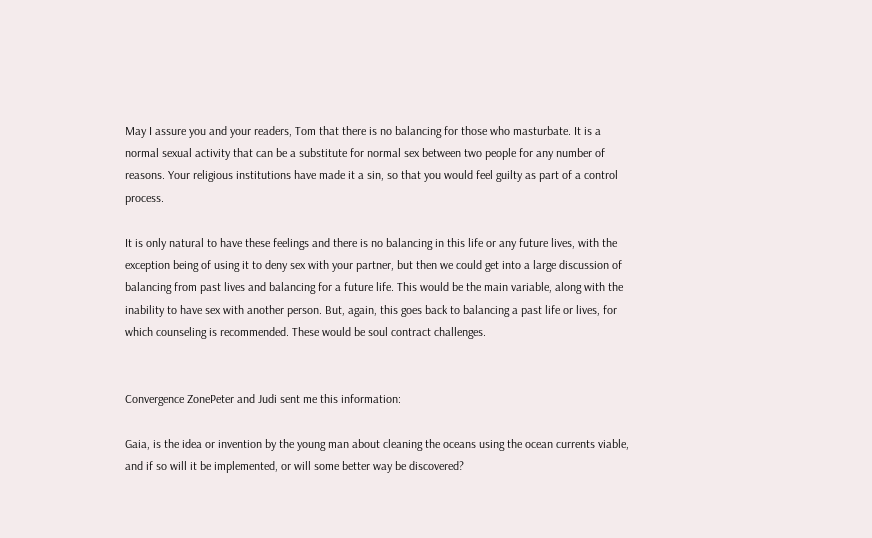May I assure you and your readers, Tom that there is no balancing for those who masturbate. It is a normal sexual activity that can be a substitute for normal sex between two people for any number of reasons. Your religious institutions have made it a sin, so that you would feel guilty as part of a control process.

It is only natural to have these feelings and there is no balancing in this life or any future lives, with the exception being of using it to deny sex with your partner, but then we could get into a large discussion of balancing from past lives and balancing for a future life. This would be the main variable, along with the inability to have sex with another person. But, again, this goes back to balancing a past life or lives, for which counseling is recommended. These would be soul contract challenges.


Convergence ZonePeter and Judi sent me this information:

Gaia, is the idea or invention by the young man about cleaning the oceans using the ocean currents viable, and if so will it be implemented, or will some better way be discovered?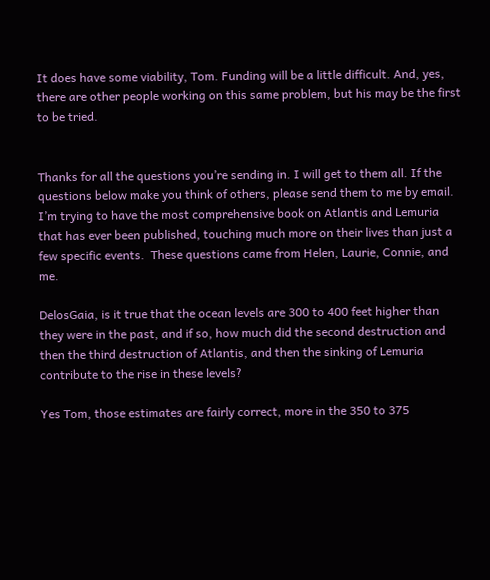It does have some viability, Tom. Funding will be a little difficult. And, yes, there are other people working on this same problem, but his may be the first to be tried.


Thanks for all the questions you’re sending in. I will get to them all. If the questions below make you think of others, please send them to me by email. I’m trying to have the most comprehensive book on Atlantis and Lemuria that has ever been published, touching much more on their lives than just a few specific events.  These questions came from Helen, Laurie, Connie, and me.

DelosGaia, is it true that the ocean levels are 300 to 400 feet higher than they were in the past, and if so, how much did the second destruction and then the third destruction of Atlantis, and then the sinking of Lemuria contribute to the rise in these levels?

Yes Tom, those estimates are fairly correct, more in the 350 to 375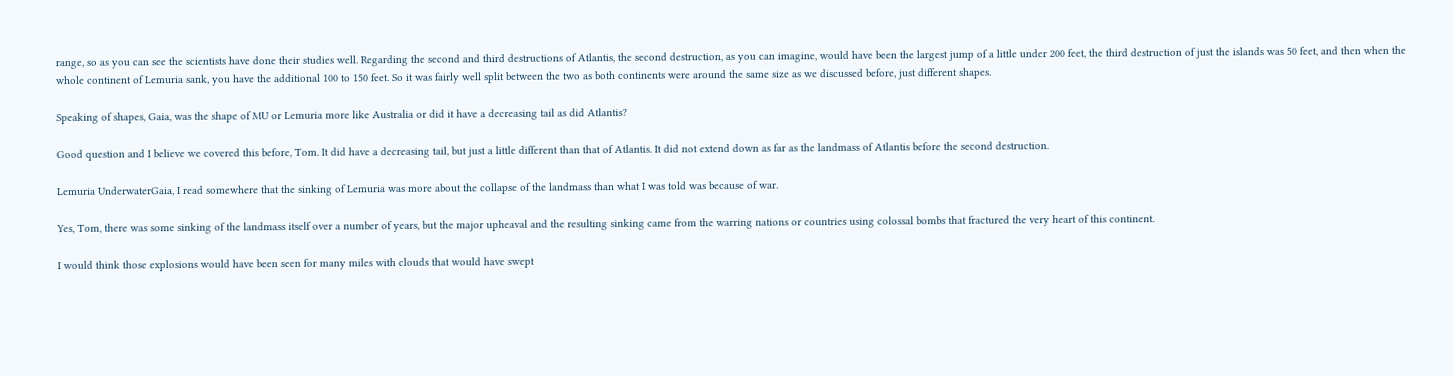range, so as you can see the scientists have done their studies well. Regarding the second and third destructions of Atlantis, the second destruction, as you can imagine, would have been the largest jump of a little under 200 feet, the third destruction of just the islands was 50 feet, and then when the whole continent of Lemuria sank, you have the additional 100 to 150 feet. So it was fairly well split between the two as both continents were around the same size as we discussed before, just different shapes.

Speaking of shapes, Gaia, was the shape of MU or Lemuria more like Australia or did it have a decreasing tail as did Atlantis?

Good question and I believe we covered this before, Tom. It did have a decreasing tail, but just a little different than that of Atlantis. It did not extend down as far as the landmass of Atlantis before the second destruction.

Lemuria UnderwaterGaia, I read somewhere that the sinking of Lemuria was more about the collapse of the landmass than what I was told was because of war.

Yes, Tom, there was some sinking of the landmass itself over a number of years, but the major upheaval and the resulting sinking came from the warring nations or countries using colossal bombs that fractured the very heart of this continent.

I would think those explosions would have been seen for many miles with clouds that would have swept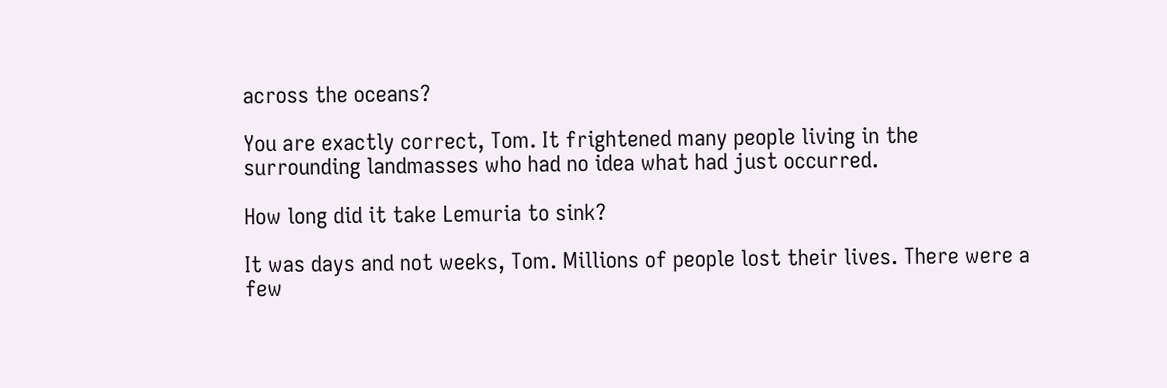across the oceans?

You are exactly correct, Tom. It frightened many people living in the surrounding landmasses who had no idea what had just occurred.

How long did it take Lemuria to sink?

It was days and not weeks, Tom. Millions of people lost their lives. There were a few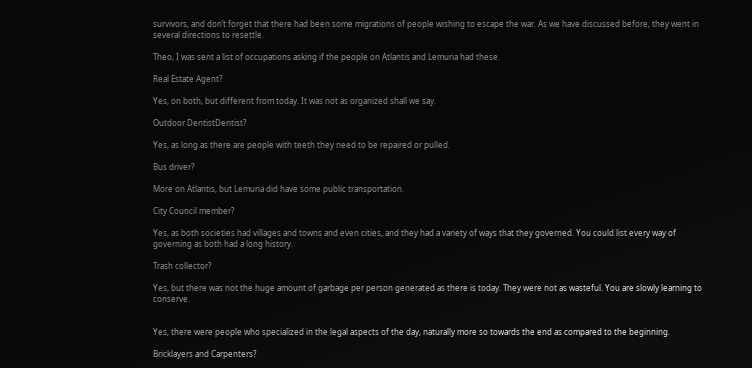survivors, and don’t forget that there had been some migrations of people wishing to escape the war. As we have discussed before, they went in several directions to resettle.

Theo, I was sent a list of occupations asking if the people on Atlantis and Lemuria had these.

Real Estate Agent?

Yes, on both, but different from today. It was not as organized shall we say.

Outdoor DentistDentist?

Yes, as long as there are people with teeth they need to be repaired or pulled.

Bus driver?

More on Atlantis, but Lemuria did have some public transportation.

City Council member?

Yes, as both societies had villages and towns and even cities, and they had a variety of ways that they governed. You could list every way of governing as both had a long history.

Trash collector?

Yes, but there was not the huge amount of garbage per person generated as there is today. They were not as wasteful. You are slowly learning to conserve.


Yes, there were people who specialized in the legal aspects of the day, naturally more so towards the end as compared to the beginning.

Bricklayers and Carpenters?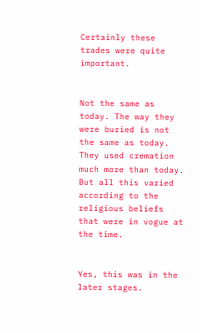Certainly these trades were quite important.


Not the same as today. The way they were buried is not the same as today. They used cremation much more than today. But all this varied according to the religious beliefs that were in vogue at the time.


Yes, this was in the later stages.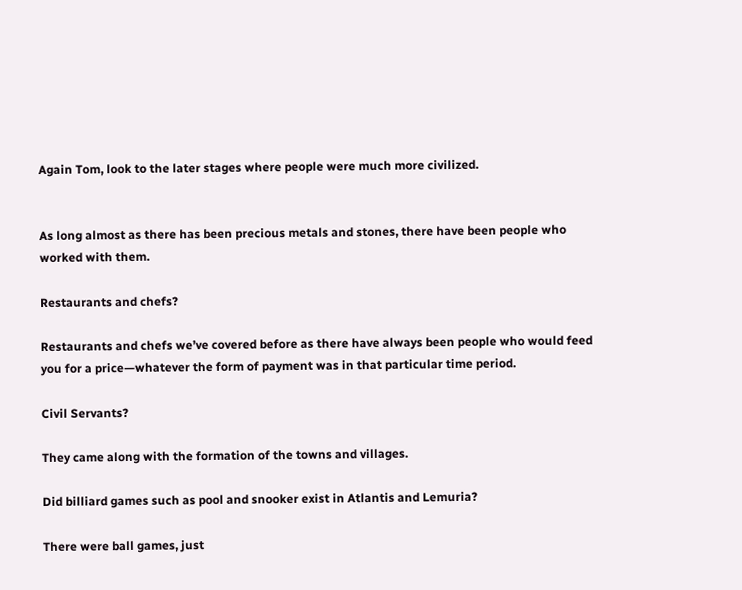Again Tom, look to the later stages where people were much more civilized.


As long almost as there has been precious metals and stones, there have been people who worked with them.

Restaurants and chefs?

Restaurants and chefs we’ve covered before as there have always been people who would feed you for a price—whatever the form of payment was in that particular time period.

Civil Servants?

They came along with the formation of the towns and villages.

Did billiard games such as pool and snooker exist in Atlantis and Lemuria?

There were ball games, just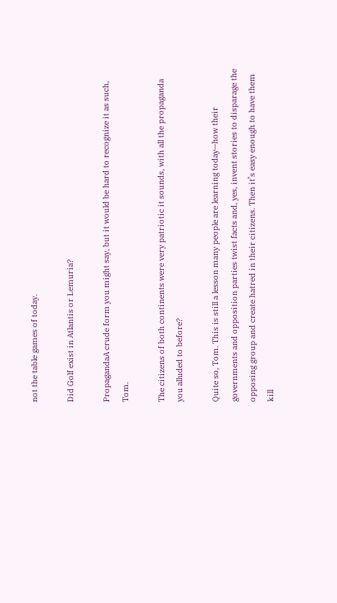not the table games of today.

Did Golf exist in Atlantis or Lemuria?

PropagandaA crude form you might say, but it would be hard to recognize it as such, Tom.

The citizens of both continents were very patriotic it sounds, with all the propaganda you alluded to before?

Quite so, Tom. This is still a lesson many people are learning today—how their governments and opposition parties twist facts and, yes, invent stories to disparage the opposing group and create hatred in their citizens. Then it’s easy enough to have them kill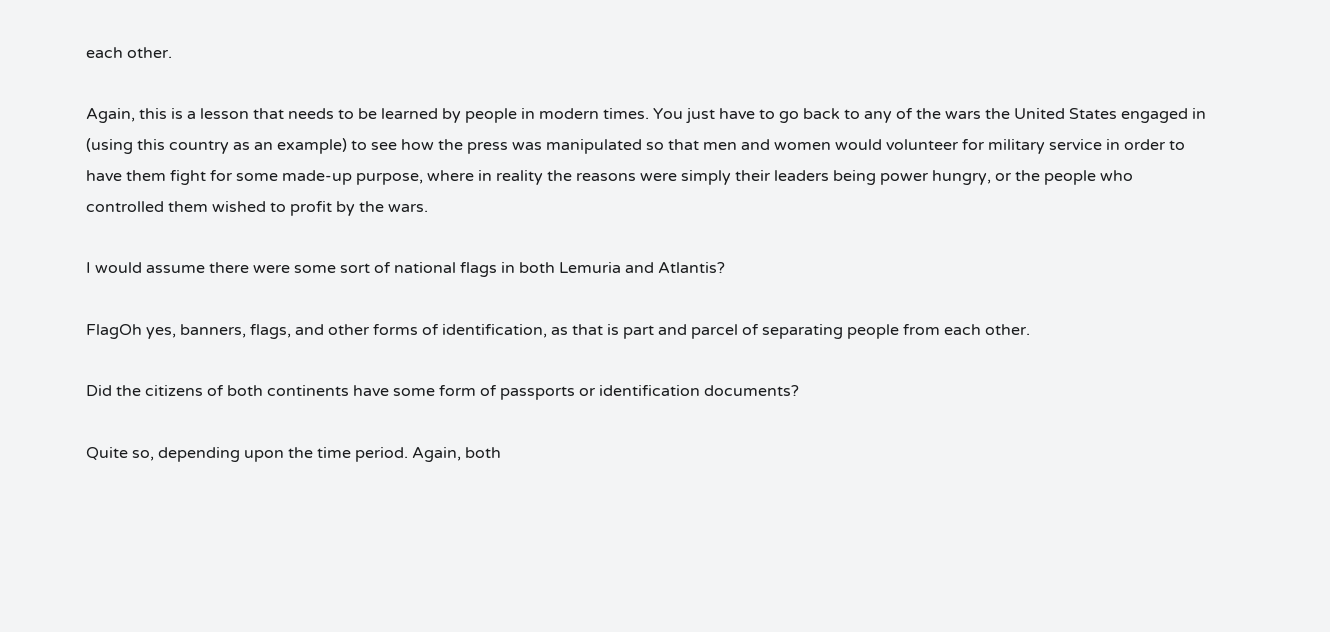each other.

Again, this is a lesson that needs to be learned by people in modern times. You just have to go back to any of the wars the United States engaged in (using this country as an example) to see how the press was manipulated so that men and women would volunteer for military service in order to have them fight for some made-up purpose, where in reality the reasons were simply their leaders being power hungry, or the people who controlled them wished to profit by the wars.

I would assume there were some sort of national flags in both Lemuria and Atlantis?

FlagOh yes, banners, flags, and other forms of identification, as that is part and parcel of separating people from each other.

Did the citizens of both continents have some form of passports or identification documents?

Quite so, depending upon the time period. Again, both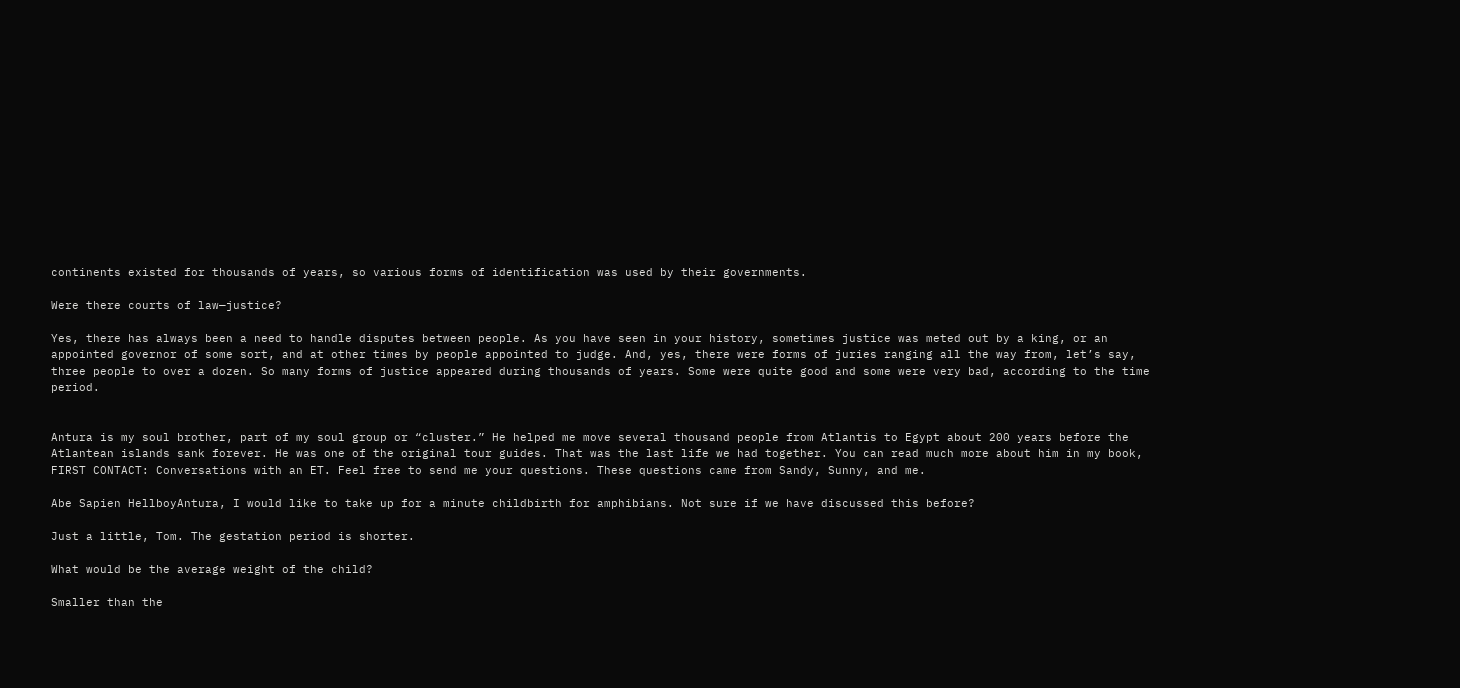continents existed for thousands of years, so various forms of identification was used by their governments.

Were there courts of law—justice?

Yes, there has always been a need to handle disputes between people. As you have seen in your history, sometimes justice was meted out by a king, or an appointed governor of some sort, and at other times by people appointed to judge. And, yes, there were forms of juries ranging all the way from, let’s say, three people to over a dozen. So many forms of justice appeared during thousands of years. Some were quite good and some were very bad, according to the time period.


Antura is my soul brother, part of my soul group or “cluster.” He helped me move several thousand people from Atlantis to Egypt about 200 years before the Atlantean islands sank forever. He was one of the original tour guides. That was the last life we had together. You can read much more about him in my book, FIRST CONTACT: Conversations with an ET. Feel free to send me your questions. These questions came from Sandy, Sunny, and me.

Abe Sapien HellboyAntura, I would like to take up for a minute childbirth for amphibians. Not sure if we have discussed this before?

Just a little, Tom. The gestation period is shorter.

What would be the average weight of the child?

Smaller than the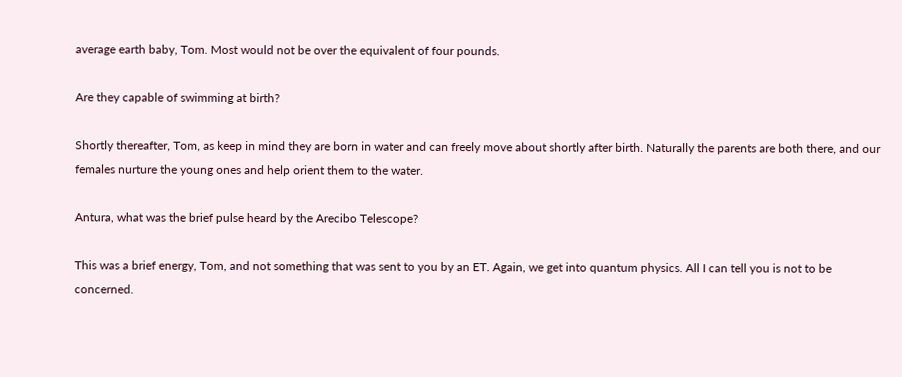average earth baby, Tom. Most would not be over the equivalent of four pounds.

Are they capable of swimming at birth?

Shortly thereafter, Tom, as keep in mind they are born in water and can freely move about shortly after birth. Naturally the parents are both there, and our females nurture the young ones and help orient them to the water.

Antura, what was the brief pulse heard by the Arecibo Telescope?

This was a brief energy, Tom, and not something that was sent to you by an ET. Again, we get into quantum physics. All I can tell you is not to be concerned.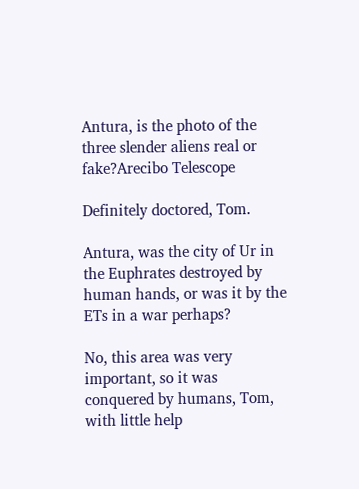Antura, is the photo of the three slender aliens real or fake?Arecibo Telescope

Definitely doctored, Tom.

Antura, was the city of Ur in the Euphrates destroyed by human hands, or was it by the ETs in a war perhaps?

No, this area was very important, so it was conquered by humans, Tom, with little help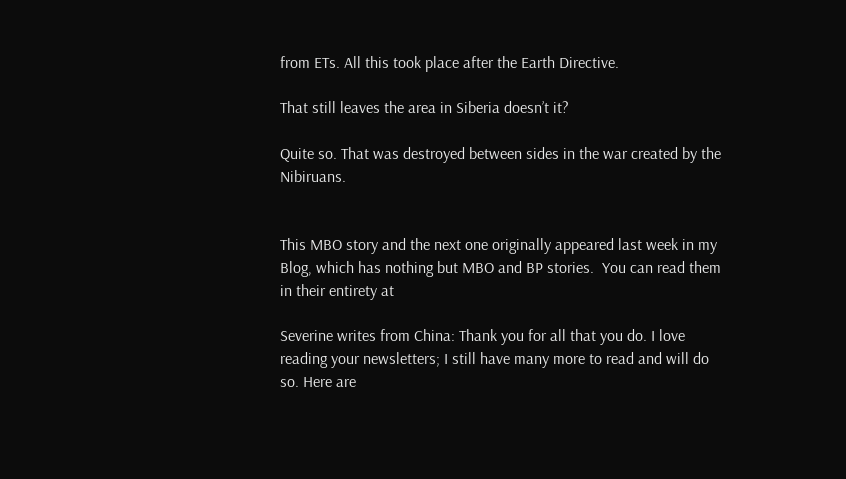from ETs. All this took place after the Earth Directive.

That still leaves the area in Siberia doesn’t it?

Quite so. That was destroyed between sides in the war created by the Nibiruans.


This MBO story and the next one originally appeared last week in my Blog, which has nothing but MBO and BP stories.  You can read them in their entirety at

Severine writes from China: Thank you for all that you do. I love reading your newsletters; I still have many more to read and will do so. Here are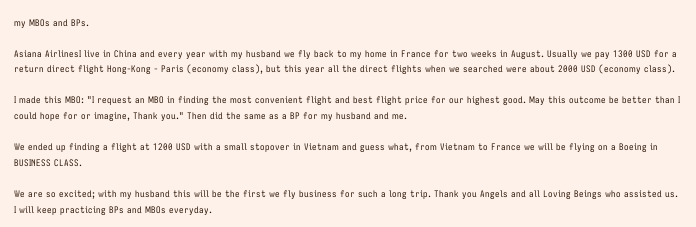my MBOs and BPs.

Asiana AirlinesI live in China and every year with my husband we fly back to my home in France for two weeks in August. Usually we pay 1300 USD for a return direct flight Hong-Kong - Paris (economy class), but this year all the direct flights when we searched were about 2000 USD (economy class).

I made this MBO: "I request an MBO in finding the most convenient flight and best flight price for our highest good. May this outcome be better than I could hope for or imagine, Thank you." Then did the same as a BP for my husband and me.

We ended up finding a flight at 1200 USD with a small stopover in Vietnam and guess what, from Vietnam to France we will be flying on a Boeing in BUSINESS CLASS.

We are so excited; with my husband this will be the first we fly business for such a long trip. Thank you Angels and all Loving Beings who assisted us. I will keep practicing BPs and MBOs everyday.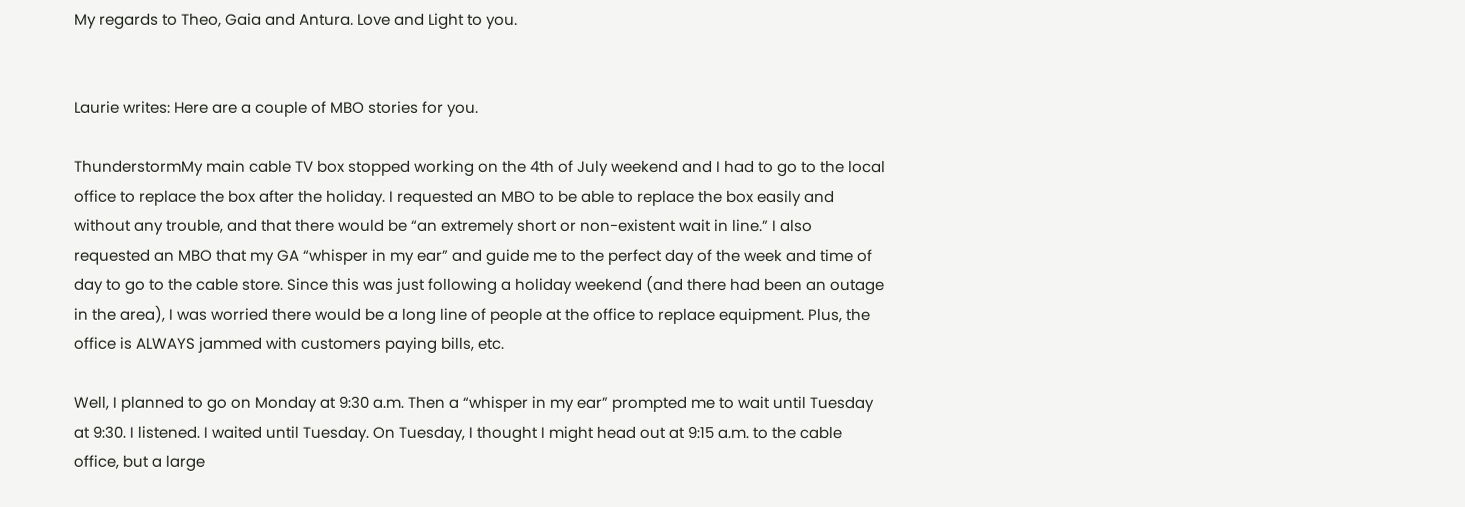My regards to Theo, Gaia and Antura. Love and Light to you.


Laurie writes: Here are a couple of MBO stories for you.

ThunderstormMy main cable TV box stopped working on the 4th of July weekend and I had to go to the local office to replace the box after the holiday. I requested an MBO to be able to replace the box easily and without any trouble, and that there would be “an extremely short or non-existent wait in line.” I also requested an MBO that my GA “whisper in my ear” and guide me to the perfect day of the week and time of day to go to the cable store. Since this was just following a holiday weekend (and there had been an outage in the area), I was worried there would be a long line of people at the office to replace equipment. Plus, the office is ALWAYS jammed with customers paying bills, etc.

Well, I planned to go on Monday at 9:30 a.m. Then a “whisper in my ear” prompted me to wait until Tuesday at 9:30. I listened. I waited until Tuesday. On Tuesday, I thought I might head out at 9:15 a.m. to the cable office, but a large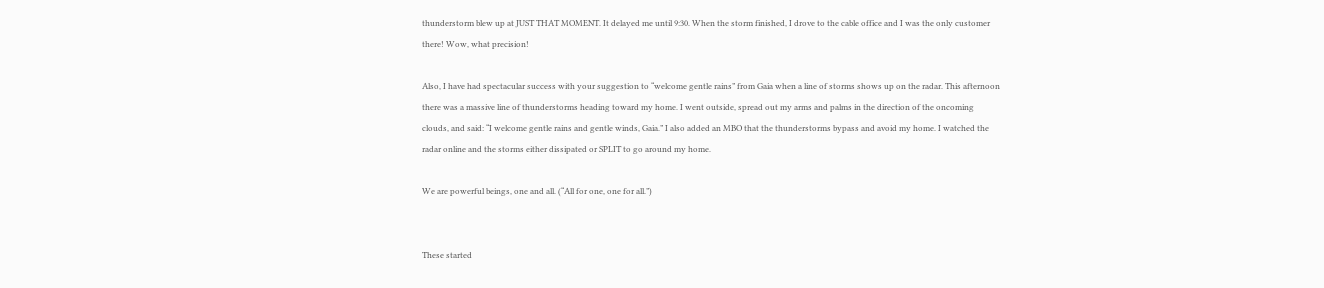thunderstorm blew up at JUST THAT MOMENT. It delayed me until 9:30. When the storm finished, I drove to the cable office and I was the only customer there! Wow, what precision!

Also, I have had spectacular success with your suggestion to “welcome gentle rains” from Gaia when a line of storms shows up on the radar. This afternoon there was a massive line of thunderstorms heading toward my home. I went outside, spread out my arms and palms in the direction of the oncoming clouds, and said: “I welcome gentle rains and gentle winds, Gaia.” I also added an MBO that the thunderstorms bypass and avoid my home. I watched the radar online and the storms either dissipated or SPLIT to go around my home.

We are powerful beings, one and all. (“All for one, one for all.”)


These started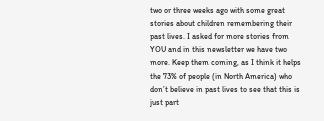two or three weeks ago with some great stories about children remembering their past lives. I asked for more stories from YOU and in this newsletter we have two more. Keep them coming, as I think it helps the 73% of people (in North America) who don’t believe in past lives to see that this is just part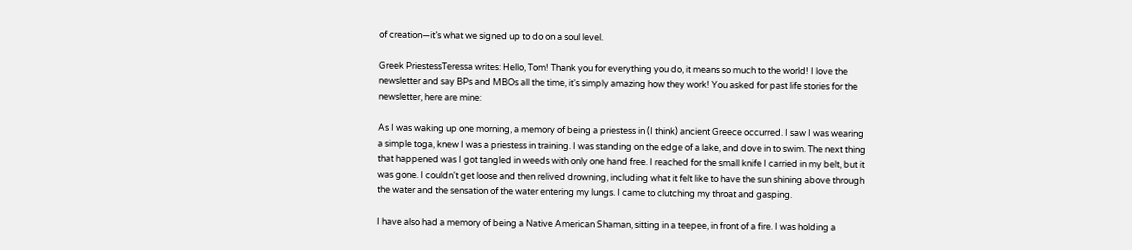of creation—it’s what we signed up to do on a soul level.

Greek PriestessTeressa writes: Hello, Tom! Thank you for everything you do, it means so much to the world! I love the newsletter and say BPs and MBOs all the time, it's simply amazing how they work! You asked for past life stories for the newsletter, here are mine:

As I was waking up one morning, a memory of being a priestess in (I think) ancient Greece occurred. I saw I was wearing a simple toga, knew I was a priestess in training. I was standing on the edge of a lake, and dove in to swim. The next thing that happened was I got tangled in weeds with only one hand free. I reached for the small knife I carried in my belt, but it was gone. I couldn't get loose and then relived drowning, including what it felt like to have the sun shining above through the water and the sensation of the water entering my lungs. I came to clutching my throat and gasping.

I have also had a memory of being a Native American Shaman, sitting in a teepee, in front of a fire. I was holding a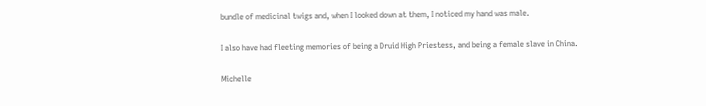bundle of medicinal twigs and, when I looked down at them, I noticed my hand was male.

I also have had fleeting memories of being a Druid High Priestess, and being a female slave in China.

Michelle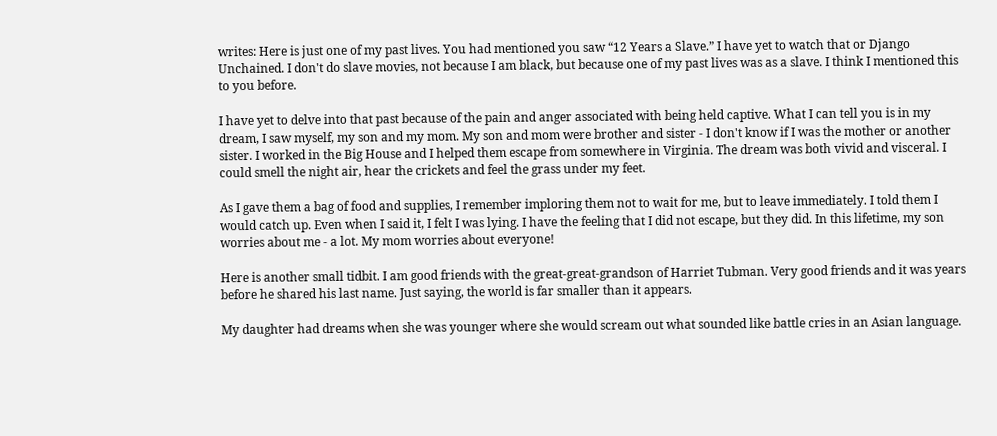writes: Here is just one of my past lives. You had mentioned you saw “12 Years a Slave.” I have yet to watch that or Django Unchained. I don't do slave movies, not because I am black, but because one of my past lives was as a slave. I think I mentioned this to you before.

I have yet to delve into that past because of the pain and anger associated with being held captive. What I can tell you is in my dream, I saw myself, my son and my mom. My son and mom were brother and sister - I don't know if I was the mother or another sister. I worked in the Big House and I helped them escape from somewhere in Virginia. The dream was both vivid and visceral. I could smell the night air, hear the crickets and feel the grass under my feet.

As I gave them a bag of food and supplies, I remember imploring them not to wait for me, but to leave immediately. I told them I would catch up. Even when I said it, I felt I was lying. I have the feeling that I did not escape, but they did. In this lifetime, my son worries about me - a lot. My mom worries about everyone!

Here is another small tidbit. I am good friends with the great-great-grandson of Harriet Tubman. Very good friends and it was years before he shared his last name. Just saying, the world is far smaller than it appears.

My daughter had dreams when she was younger where she would scream out what sounded like battle cries in an Asian language.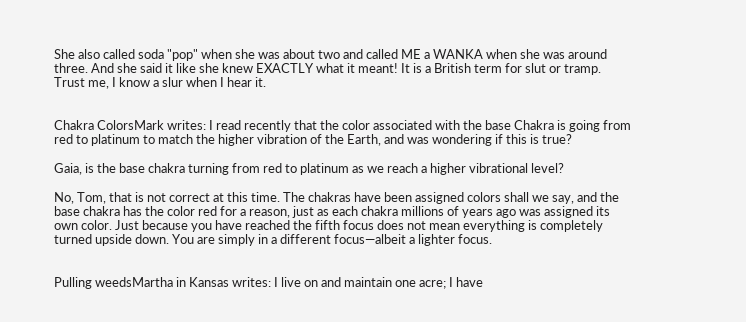She also called soda "pop" when she was about two and called ME a WANKA when she was around three. And she said it like she knew EXACTLY what it meant! It is a British term for slut or tramp. Trust me, I know a slur when I hear it.


Chakra ColorsMark writes: I read recently that the color associated with the base Chakra is going from red to platinum to match the higher vibration of the Earth, and was wondering if this is true?

Gaia, is the base chakra turning from red to platinum as we reach a higher vibrational level?

No, Tom, that is not correct at this time. The chakras have been assigned colors shall we say, and the base chakra has the color red for a reason, just as each chakra millions of years ago was assigned its own color. Just because you have reached the fifth focus does not mean everything is completely turned upside down. You are simply in a different focus—albeit a lighter focus.


Pulling weedsMartha in Kansas writes: I live on and maintain one acre; I have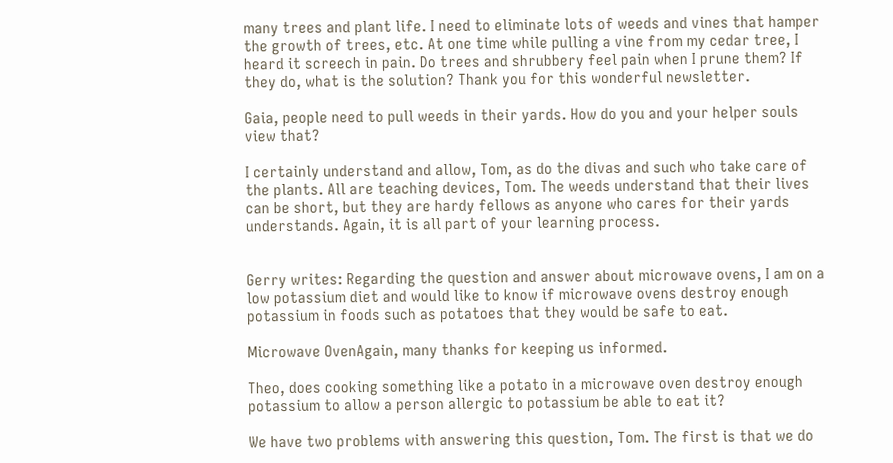many trees and plant life. I need to eliminate lots of weeds and vines that hamper the growth of trees, etc. At one time while pulling a vine from my cedar tree, I heard it screech in pain. Do trees and shrubbery feel pain when I prune them? If they do, what is the solution? Thank you for this wonderful newsletter.

Gaia, people need to pull weeds in their yards. How do you and your helper souls view that?

I certainly understand and allow, Tom, as do the divas and such who take care of the plants. All are teaching devices, Tom. The weeds understand that their lives can be short, but they are hardy fellows as anyone who cares for their yards understands. Again, it is all part of your learning process.


Gerry writes: Regarding the question and answer about microwave ovens, I am on a low potassium diet and would like to know if microwave ovens destroy enough potassium in foods such as potatoes that they would be safe to eat.

Microwave OvenAgain, many thanks for keeping us informed.

Theo, does cooking something like a potato in a microwave oven destroy enough potassium to allow a person allergic to potassium be able to eat it?

We have two problems with answering this question, Tom. The first is that we do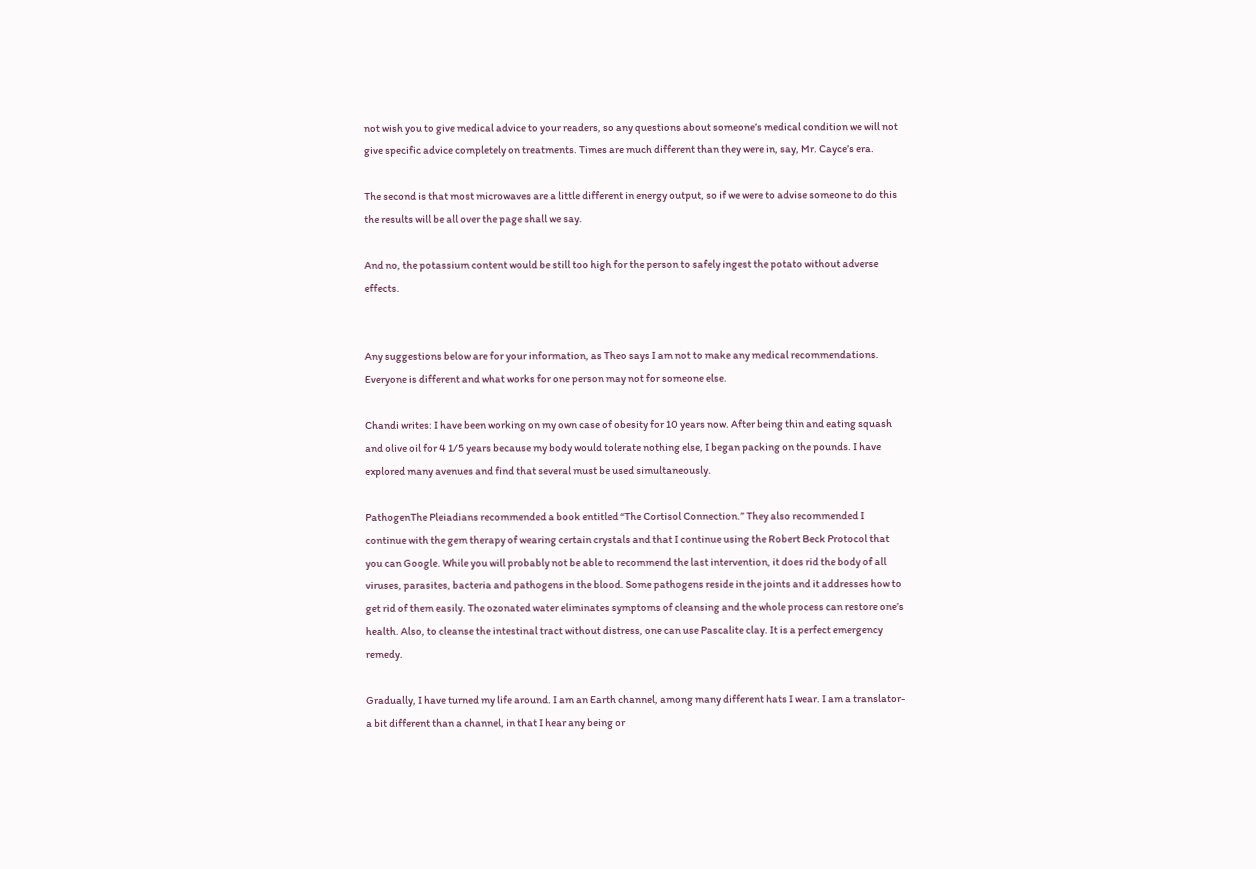not wish you to give medical advice to your readers, so any questions about someone’s medical condition we will not give specific advice completely on treatments. Times are much different than they were in, say, Mr. Cayce’s era.

The second is that most microwaves are a little different in energy output, so if we were to advise someone to do this the results will be all over the page shall we say.

And no, the potassium content would be still too high for the person to safely ingest the potato without adverse effects.


Any suggestions below are for your information, as Theo says I am not to make any medical recommendations. Everyone is different and what works for one person may not for someone else.

Chandi writes: I have been working on my own case of obesity for 10 years now. After being thin and eating squash and olive oil for 4 1/5 years because my body would tolerate nothing else, I began packing on the pounds. I have explored many avenues and find that several must be used simultaneously.

PathogenThe Pleiadians recommended a book entitled “The Cortisol Connection.” They also recommended I continue with the gem therapy of wearing certain crystals and that I continue using the Robert Beck Protocol that you can Google. While you will probably not be able to recommend the last intervention, it does rid the body of all viruses, parasites, bacteria and pathogens in the blood. Some pathogens reside in the joints and it addresses how to get rid of them easily. The ozonated water eliminates symptoms of cleansing and the whole process can restore one’s health. Also, to cleanse the intestinal tract without distress, one can use Pascalite clay. It is a perfect emergency remedy.

Gradually, I have turned my life around. I am an Earth channel, among many different hats I wear. I am a translator-a bit different than a channel, in that I hear any being or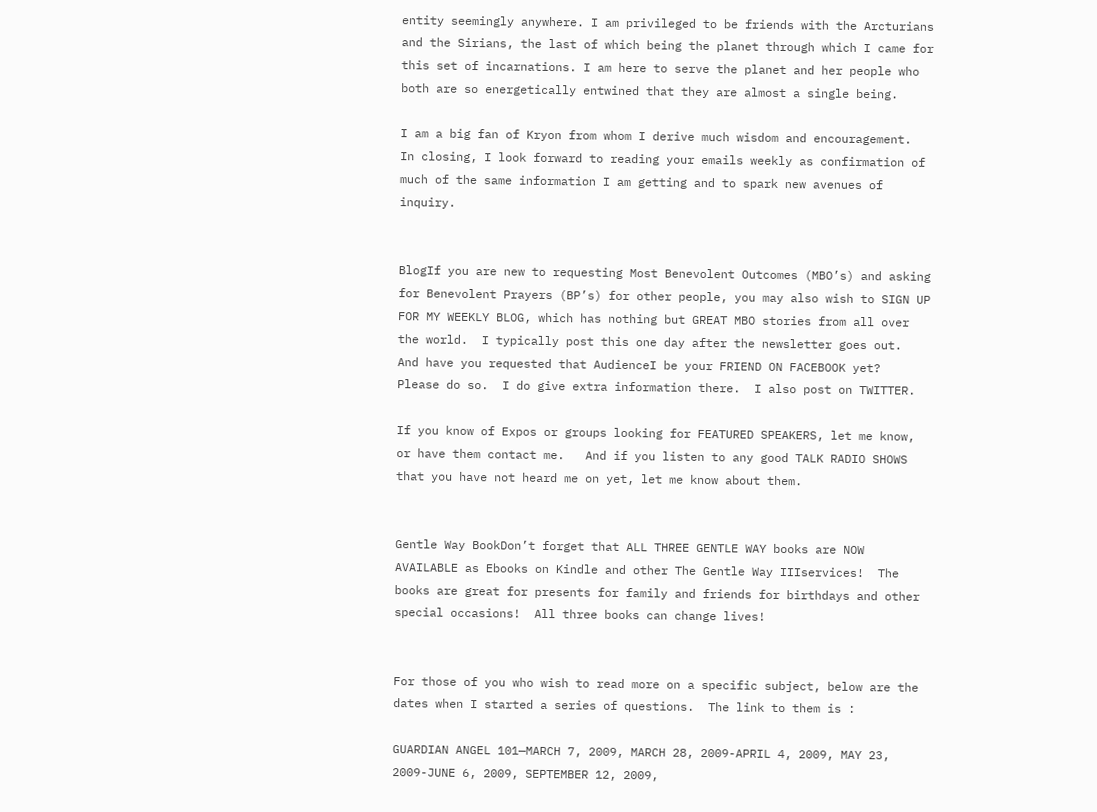entity seemingly anywhere. I am privileged to be friends with the Arcturians and the Sirians, the last of which being the planet through which I came for this set of incarnations. I am here to serve the planet and her people who both are so energetically entwined that they are almost a single being.

I am a big fan of Kryon from whom I derive much wisdom and encouragement.  In closing, I look forward to reading your emails weekly as confirmation of much of the same information I am getting and to spark new avenues of inquiry.


BlogIf you are new to requesting Most Benevolent Outcomes (MBO’s) and asking for Benevolent Prayers (BP’s) for other people, you may also wish to SIGN UP FOR MY WEEKLY BLOG, which has nothing but GREAT MBO stories from all over the world.  I typically post this one day after the newsletter goes out.   And have you requested that AudienceI be your FRIEND ON FACEBOOK yet?  Please do so.  I do give extra information there.  I also post on TWITTER.

If you know of Expos or groups looking for FEATURED SPEAKERS, let me know, or have them contact me.   And if you listen to any good TALK RADIO SHOWS that you have not heard me on yet, let me know about them.


Gentle Way BookDon’t forget that ALL THREE GENTLE WAY books are NOW AVAILABLE as Ebooks on Kindle and other The Gentle Way IIIservices!  The books are great for presents for family and friends for birthdays and other special occasions!  All three books can change lives!


For those of you who wish to read more on a specific subject, below are the dates when I started a series of questions.  The link to them is :

GUARDIAN ANGEL 101—MARCH 7, 2009, MARCH 28, 2009-APRIL 4, 2009, MAY 23, 2009-JUNE 6, 2009, SEPTEMBER 12, 2009,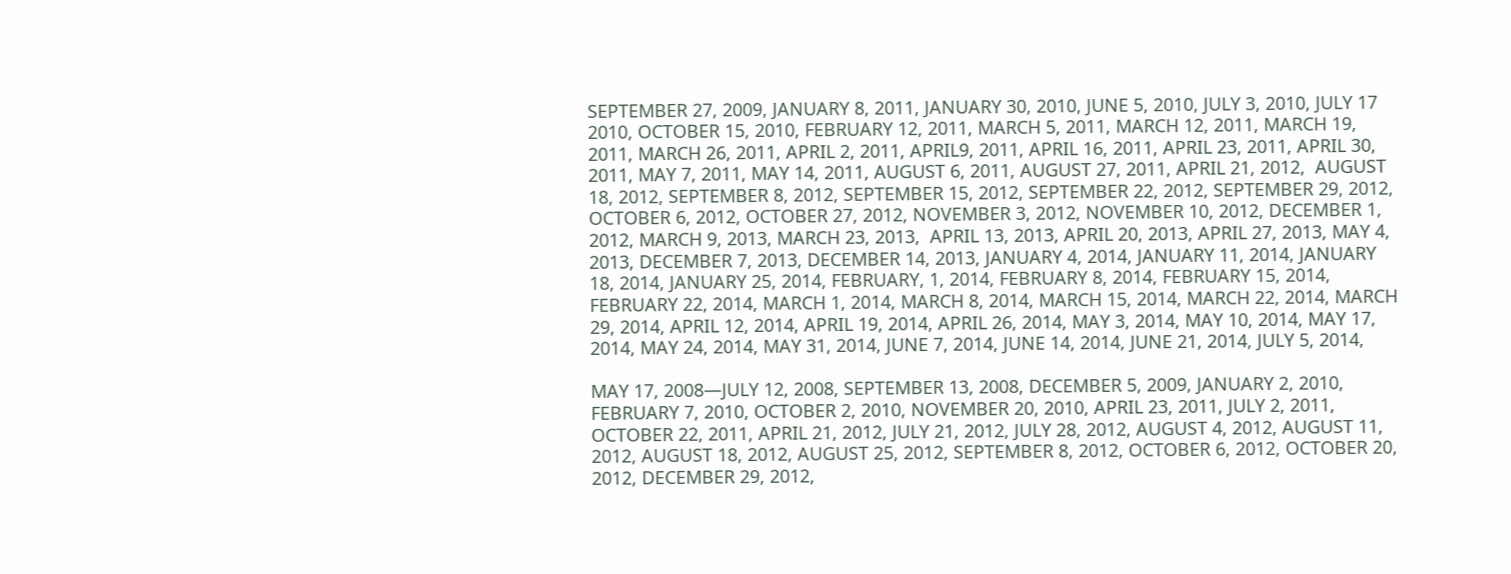SEPTEMBER 27, 2009, JANUARY 8, 2011, JANUARY 30, 2010, JUNE 5, 2010, JULY 3, 2010, JULY 17 2010, OCTOBER 15, 2010, FEBRUARY 12, 2011, MARCH 5, 2011, MARCH 12, 2011, MARCH 19, 2011, MARCH 26, 2011, APRIL 2, 2011, APRIL9, 2011, APRIL 16, 2011, APRIL 23, 2011, APRIL 30, 2011, MAY 7, 2011, MAY 14, 2011, AUGUST 6, 2011, AUGUST 27, 2011, APRIL 21, 2012,  AUGUST 18, 2012, SEPTEMBER 8, 2012, SEPTEMBER 15, 2012, SEPTEMBER 22, 2012, SEPTEMBER 29, 2012, OCTOBER 6, 2012, OCTOBER 27, 2012, NOVEMBER 3, 2012, NOVEMBER 10, 2012, DECEMBER 1, 2012, MARCH 9, 2013, MARCH 23, 2013,  APRIL 13, 2013, APRIL 20, 2013, APRIL 27, 2013, MAY 4, 2013, DECEMBER 7, 2013, DECEMBER 14, 2013, JANUARY 4, 2014, JANUARY 11, 2014, JANUARY 18, 2014, JANUARY 25, 2014, FEBRUARY, 1, 2014, FEBRUARY 8, 2014, FEBRUARY 15, 2014, FEBRUARY 22, 2014, MARCH 1, 2014, MARCH 8, 2014, MARCH 15, 2014, MARCH 22, 2014, MARCH 29, 2014, APRIL 12, 2014, APRIL 19, 2014, APRIL 26, 2014, MAY 3, 2014, MAY 10, 2014, MAY 17, 2014, MAY 24, 2014, MAY 31, 2014, JUNE 7, 2014, JUNE 14, 2014, JUNE 21, 2014, JULY 5, 2014,

MAY 17, 2008—JULY 12, 2008, SEPTEMBER 13, 2008, DECEMBER 5, 2009, JANUARY 2, 2010, FEBRUARY 7, 2010, OCTOBER 2, 2010, NOVEMBER 20, 2010, APRIL 23, 2011, JULY 2, 2011, OCTOBER 22, 2011, APRIL 21, 2012, JULY 21, 2012, JULY 28, 2012, AUGUST 4, 2012, AUGUST 11, 2012, AUGUST 18, 2012, AUGUST 25, 2012, SEPTEMBER 8, 2012, OCTOBER 6, 2012, OCTOBER 20, 2012, DECEMBER 29, 2012,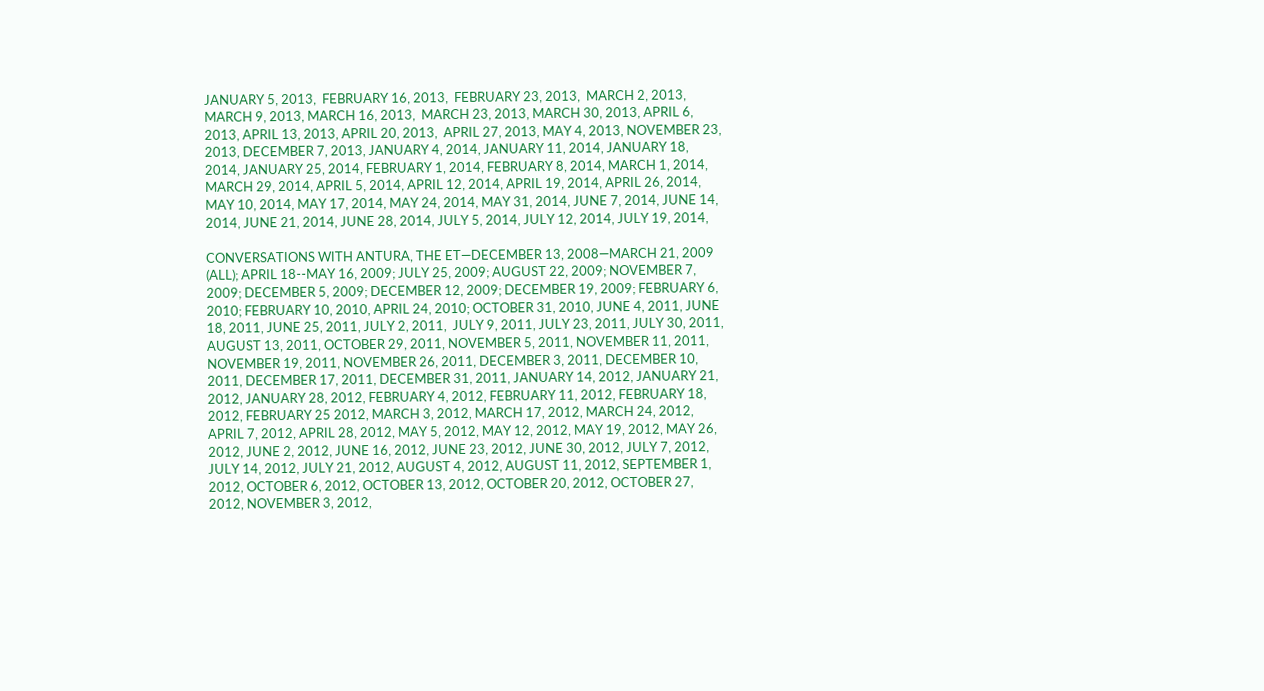JANUARY 5, 2013,  FEBRUARY 16, 2013,  FEBRUARY 23, 2013,  MARCH 2, 2013, MARCH 9, 2013, MARCH 16, 2013,  MARCH 23, 2013, MARCH 30, 2013, APRIL 6, 2013, APRIL 13, 2013, APRIL 20, 2013,  APRIL 27, 2013, MAY 4, 2013, NOVEMBER 23, 2013, DECEMBER 7, 2013, JANUARY 4, 2014, JANUARY 11, 2014, JANUARY 18, 2014, JANUARY 25, 2014, FEBRUARY 1, 2014, FEBRUARY 8, 2014, MARCH 1, 2014, MARCH 29, 2014, APRIL 5, 2014, APRIL 12, 2014, APRIL 19, 2014, APRIL 26, 2014, MAY 10, 2014, MAY 17, 2014, MAY 24, 2014, MAY 31, 2014, JUNE 7, 2014, JUNE 14, 2014, JUNE 21, 2014, JUNE 28, 2014, JULY 5, 2014, JULY 12, 2014, JULY 19, 2014,

CONVERSATIONS WITH ANTURA, THE ET—DECEMBER 13, 2008—MARCH 21, 2009 (ALL); APRIL 18--MAY 16, 2009; JULY 25, 2009; AUGUST 22, 2009; NOVEMBER 7, 2009; DECEMBER 5, 2009; DECEMBER 12, 2009; DECEMBER 19, 2009; FEBRUARY 6, 2010; FEBRUARY 10, 2010, APRIL 24, 2010; OCTOBER 31, 2010, JUNE 4, 2011, JUNE 18, 2011, JUNE 25, 2011, JULY 2, 2011,  JULY 9, 2011, JULY 23, 2011, JULY 30, 2011, AUGUST 13, 2011, OCTOBER 29, 2011, NOVEMBER 5, 2011, NOVEMBER 11, 2011, NOVEMBER 19, 2011, NOVEMBER 26, 2011, DECEMBER 3, 2011, DECEMBER 10, 2011, DECEMBER 17, 2011, DECEMBER 31, 2011, JANUARY 14, 2012, JANUARY 21, 2012, JANUARY 28, 2012, FEBRUARY 4, 2012, FEBRUARY 11, 2012, FEBRUARY 18, 2012, FEBRUARY 25 2012, MARCH 3, 2012, MARCH 17, 2012, MARCH 24, 2012, APRIL 7, 2012, APRIL 28, 2012, MAY 5, 2012, MAY 12, 2012, MAY 19, 2012, MAY 26, 2012, JUNE 2, 2012, JUNE 16, 2012, JUNE 23, 2012, JUNE 30, 2012, JULY 7, 2012, JULY 14, 2012, JULY 21, 2012, AUGUST 4, 2012, AUGUST 11, 2012, SEPTEMBER 1, 2012, OCTOBER 6, 2012, OCTOBER 13, 2012, OCTOBER 20, 2012, OCTOBER 27, 2012, NOVEMBER 3, 2012,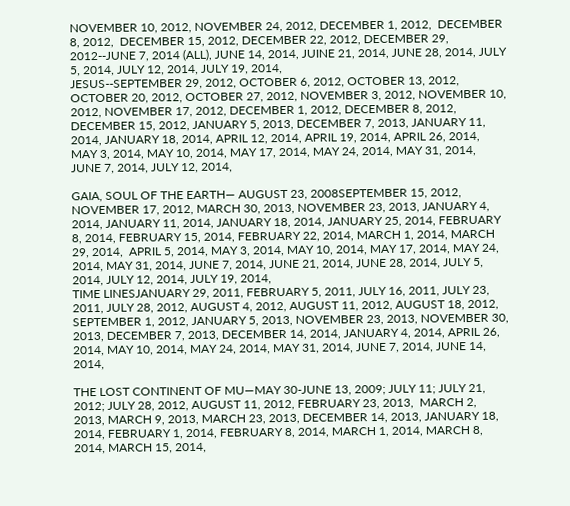NOVEMBER 10, 2012, NOVEMBER 24, 2012, DECEMBER 1, 2012,  DECEMBER 8, 2012,  DECEMBER 15, 2012, DECEMBER 22, 2012, DECEMBER 29, 2012--JUNE 7, 2014 (ALL), JUNE 14, 2014, JUINE 21, 2014, JUNE 28, 2014, JULY 5, 2014, JULY 12, 2014, JULY 19, 2014,
JESUS--SEPTEMBER 29, 2012, OCTOBER 6, 2012, OCTOBER 13, 2012, OCTOBER 20, 2012, OCTOBER 27, 2012, NOVEMBER 3, 2012, NOVEMBER 10, 2012, NOVEMBER 17, 2012, DECEMBER 1, 2012, DECEMBER 8, 2012, DECEMBER 15, 2012, JANUARY 5, 2013, DECEMBER 7, 2013, JANUARY 11, 2014, JANUARY 18, 2014, APRIL 12, 2014, APRIL 19, 2014, APRIL 26, 2014, MAY 3, 2014, MAY 10, 2014, MAY 17, 2014, MAY 24, 2014, MAY 31, 2014, JUNE 7, 2014, JULY 12, 2014,

GAIA, SOUL OF THE EARTH— AUGUST 23, 2008SEPTEMBER 15, 2012, NOVEMBER 17, 2012, MARCH 30, 2013, NOVEMBER 23, 2013, JANUARY 4, 2014, JANUARY 11, 2014, JANUARY 18, 2014, JANUARY 25, 2014, FEBRUARY 8, 2014, FEBRUARY 15, 2014, FEBRUARY 22, 2014, MARCH 1, 2014, MARCH 29, 2014,  APRIL 5, 2014, MAY 3, 2014, MAY 10, 2014, MAY 17, 2014, MAY 24, 2014, MAY 31, 2014, JUNE 7, 2014, JUNE 21, 2014, JUNE 28, 2014, JULY 5, 2014, JULY 12, 2014, JULY 19, 2014,
TIME LINESJANUARY 29, 2011, FEBRUARY 5, 2011, JULY 16, 2011, JULY 23, 2011, JULY 28, 2012, AUGUST 4, 2012, AUGUST 11, 2012, AUGUST 18, 2012, SEPTEMBER 1, 2012, JANUARY 5, 2013, NOVEMBER 23, 2013, NOVEMBER 30, 2013, DECEMBER 7, 2013, DECEMBER 14, 2014, JANUARY 4, 2014, APRIL 26, 2014, MAY 10, 2014, MAY 24, 2014, MAY 31, 2014, JUNE 7, 2014, JUNE 14, 2014,

THE LOST CONTINENT OF MU—MAY 30-JUNE 13, 2009; JULY 11; JULY 21, 2012; JULY 28, 2012, AUGUST 11, 2012, FEBRUARY 23, 2013,  MARCH 2, 2013, MARCH 9, 2013, MARCH 23, 2013, DECEMBER 14, 2013, JANUARY 18, 2014, FEBRUARY 1, 2014, FEBRUARY 8, 2014, MARCH 1, 2014, MARCH 8, 2014, MARCH 15, 2014,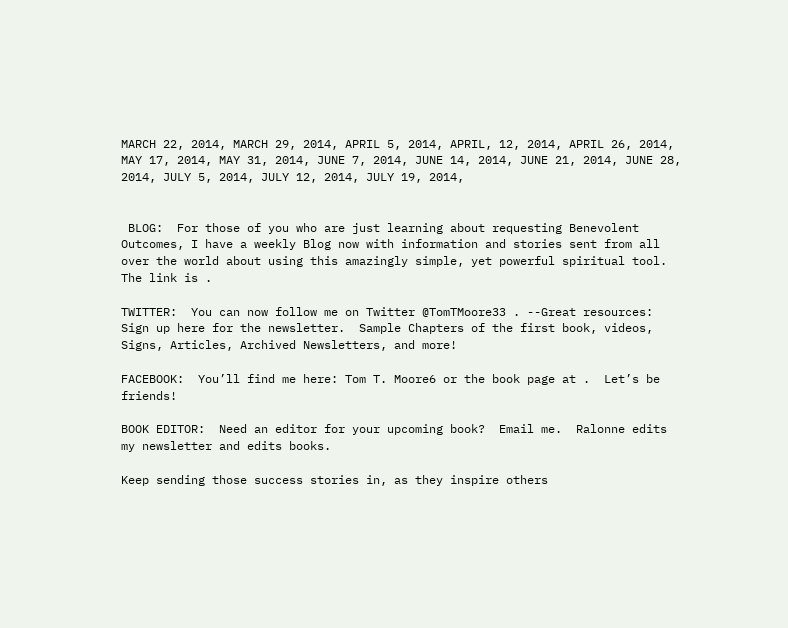MARCH 22, 2014, MARCH 29, 2014, APRIL 5, 2014, APRIL, 12, 2014, APRIL 26, 2014, MAY 17, 2014, MAY 31, 2014, JUNE 7, 2014, JUNE 14, 2014, JUNE 21, 2014, JUNE 28, 2014, JULY 5, 2014, JULY 12, 2014, JULY 19, 2014,


 BLOG:  For those of you who are just learning about requesting Benevolent Outcomes, I have a weekly Blog now with information and stories sent from all over the world about using this amazingly simple, yet powerful spiritual tool.  The link is .

TWITTER:  You can now follow me on Twitter @TomTMoore33 . --Great resources:  Sign up here for the newsletter.  Sample Chapters of the first book, videos, Signs, Articles, Archived Newsletters, and more!

FACEBOOK:  You’ll find me here: Tom T. Moore6 or the book page at .  Let’s be friends!

BOOK EDITOR:  Need an editor for your upcoming book?  Email me.  Ralonne edits my newsletter and edits books.

Keep sending those success stories in, as they inspire others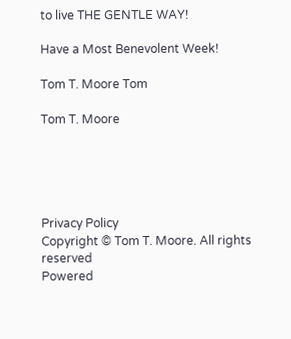to live THE GENTLE WAY!

Have a Most Benevolent Week!

Tom T. Moore Tom

Tom T. Moore





Privacy Policy
Copyright © Tom T. Moore. All rights reserved
Powered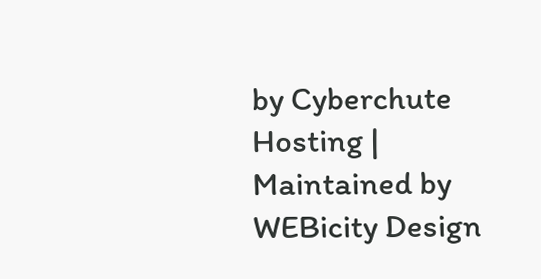by Cyberchute Hosting | Maintained by WEBicity Design